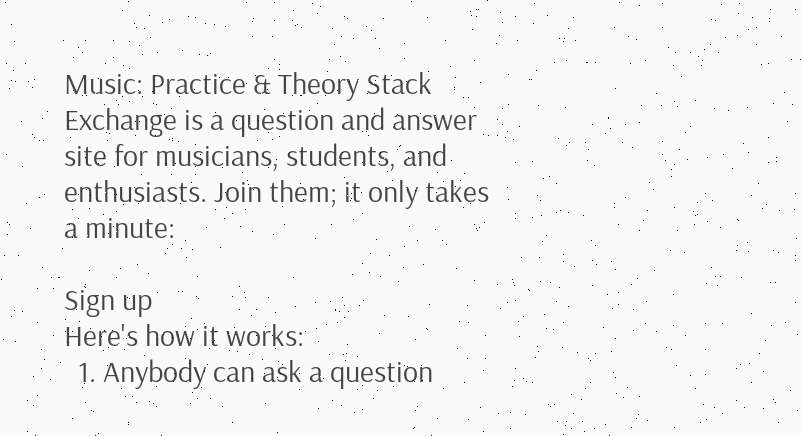Music: Practice & Theory Stack Exchange is a question and answer site for musicians, students, and enthusiasts. Join them; it only takes a minute:

Sign up
Here's how it works:
  1. Anybody can ask a question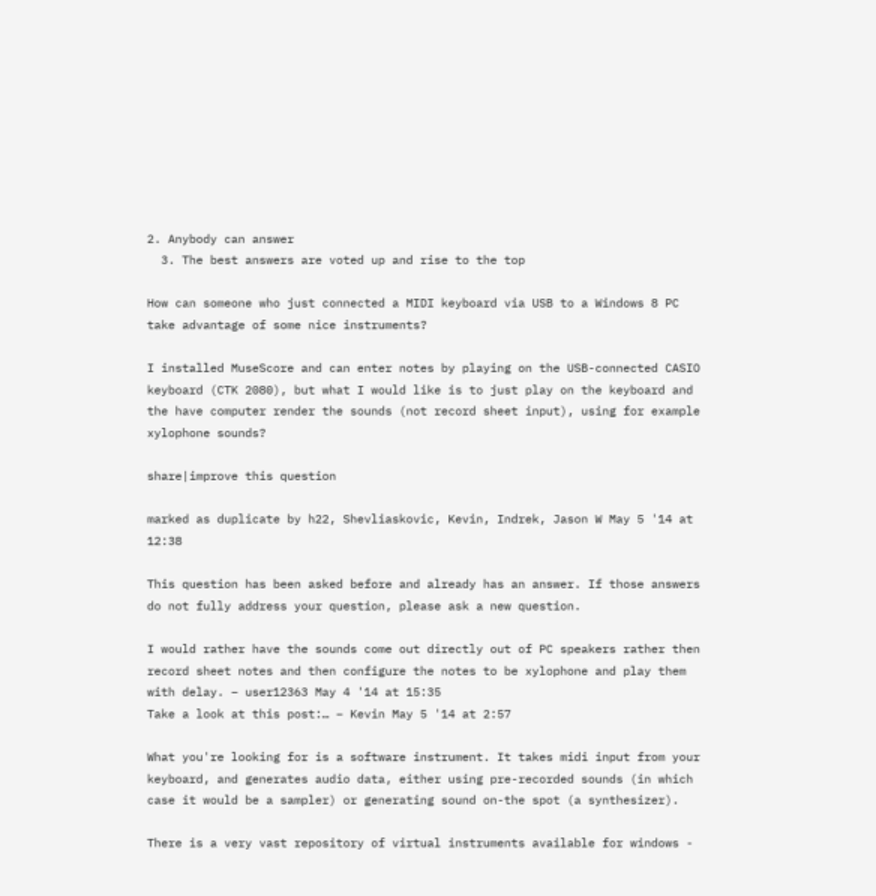2. Anybody can answer
  3. The best answers are voted up and rise to the top

How can someone who just connected a MIDI keyboard via USB to a Windows 8 PC take advantage of some nice instruments?

I installed MuseScore and can enter notes by playing on the USB-connected CASIO keyboard (CTK 2080), but what I would like is to just play on the keyboard and the have computer render the sounds (not record sheet input), using for example xylophone sounds?

share|improve this question

marked as duplicate by h22, Shevliaskovic, Kevin, Indrek, Jason W May 5 '14 at 12:38

This question has been asked before and already has an answer. If those answers do not fully address your question, please ask a new question.

I would rather have the sounds come out directly out of PC speakers rather then record sheet notes and then configure the notes to be xylophone and play them with delay. – user12363 May 4 '14 at 15:35
Take a look at this post:… – Kevin May 5 '14 at 2:57

What you're looking for is a software instrument. It takes midi input from your keyboard, and generates audio data, either using pre-recorded sounds (in which case it would be a sampler) or generating sound on-the spot (a synthesizer).

There is a very vast repository of virtual instruments available for windows -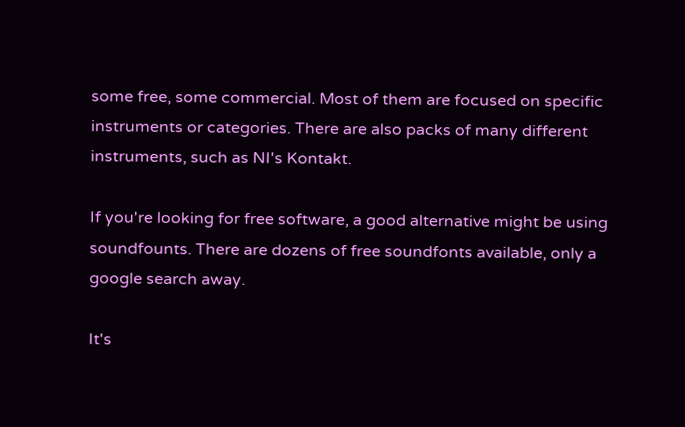some free, some commercial. Most of them are focused on specific instruments or categories. There are also packs of many different instruments, such as NI's Kontakt.

If you're looking for free software, a good alternative might be using soundfounts. There are dozens of free soundfonts available, only a google search away.

It's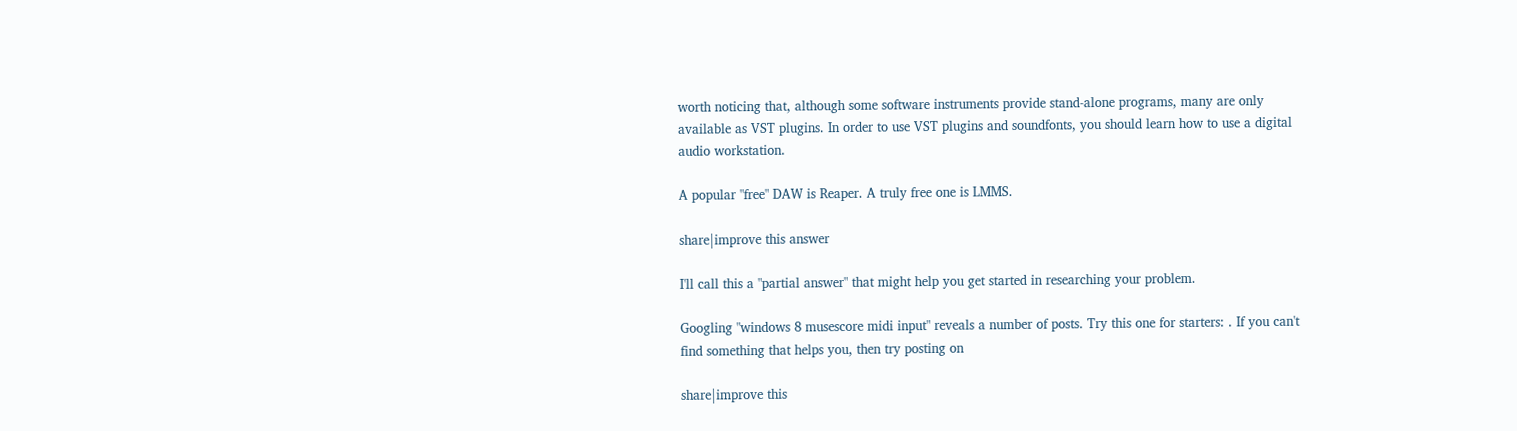worth noticing that, although some software instruments provide stand-alone programs, many are only available as VST plugins. In order to use VST plugins and soundfonts, you should learn how to use a digital audio workstation.

A popular "free" DAW is Reaper. A truly free one is LMMS.

share|improve this answer

I'll call this a "partial answer" that might help you get started in researching your problem.

Googling "windows 8 musescore midi input" reveals a number of posts. Try this one for starters: . If you can't find something that helps you, then try posting on

share|improve this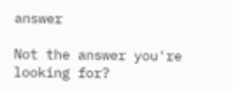answer

Not the answer you're looking for?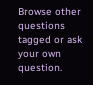Browse other questions tagged or ask your own question.